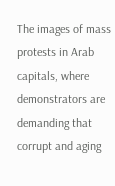The images of mass protests in Arab capitals, where demonstrators are demanding that corrupt and aging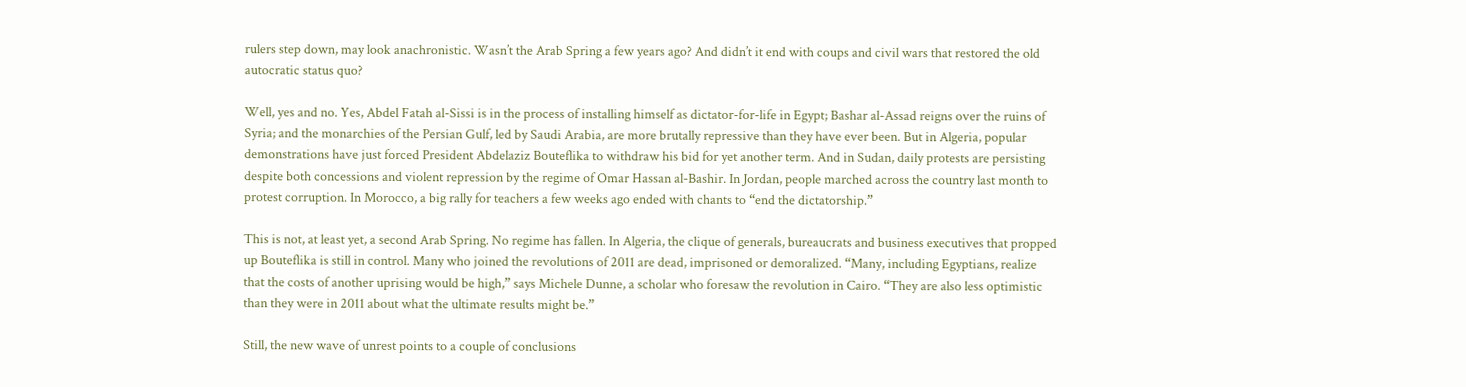rulers step down, may look anachronistic. Wasn’t the Arab Spring a few years ago? And didn’t it end with coups and civil wars that restored the old autocratic status quo?

Well, yes and no. Yes, Abdel Fatah al-Sissi is in the process of installing himself as dictator-for-life in Egypt; Bashar al-Assad reigns over the ruins of Syria; and the monarchies of the Persian Gulf, led by Saudi Arabia, are more brutally repressive than they have ever been. But in Algeria, popular demonstrations have just forced President Abdelaziz Bouteflika to withdraw his bid for yet another term. And in Sudan, daily protests are persisting despite both concessions and violent repression by the regime of Omar Hassan al-Bashir. In Jordan, people marched across the country last month to protest corruption. In Morocco, a big rally for teachers a few weeks ago ended with chants to “end the dictatorship.”

This is not, at least yet, a second Arab Spring. No regime has fallen. In Algeria, the clique of generals, bureaucrats and business executives that propped up Bouteflika is still in control. Many who joined the revolutions of 2011 are dead, imprisoned or demoralized. “Many, including Egyptians, realize that the costs of another uprising would be high,” says Michele Dunne, a scholar who foresaw the revolution in Cairo. “They are also less optimistic than they were in 2011 about what the ultimate results might be.”

Still, the new wave of unrest points to a couple of conclusions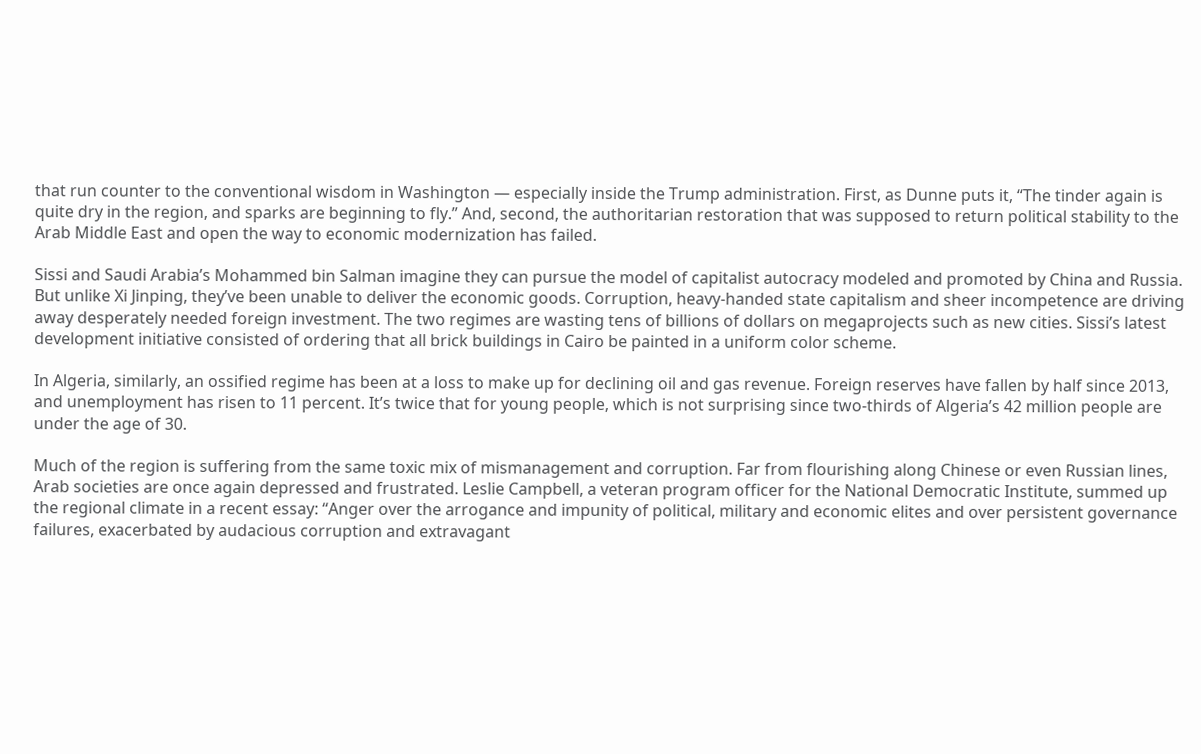that run counter to the conventional wisdom in Washington — especially inside the Trump administration. First, as Dunne puts it, “The tinder again is quite dry in the region, and sparks are beginning to fly.” And, second, the authoritarian restoration that was supposed to return political stability to the Arab Middle East and open the way to economic modernization has failed.

Sissi and Saudi Arabia’s Mohammed bin Salman imagine they can pursue the model of capitalist autocracy modeled and promoted by China and Russia. But unlike Xi Jinping, they’ve been unable to deliver the economic goods. Corruption, heavy-handed state capitalism and sheer incompetence are driving away desperately needed foreign investment. The two regimes are wasting tens of billions of dollars on megaprojects such as new cities. Sissi’s latest development initiative consisted of ordering that all brick buildings in Cairo be painted in a uniform color scheme.

In Algeria, similarly, an ossified regime has been at a loss to make up for declining oil and gas revenue. Foreign reserves have fallen by half since 2013, and unemployment has risen to 11 percent. It’s twice that for young people, which is not surprising since two-thirds of Algeria’s 42 million people are under the age of 30.

Much of the region is suffering from the same toxic mix of mismanagement and corruption. Far from flourishing along Chinese or even Russian lines, Arab societies are once again depressed and frustrated. Leslie Campbell, a veteran program officer for the National Democratic Institute, summed up the regional climate in a recent essay: “Anger over the arrogance and impunity of political, military and economic elites and over persistent governance failures, exacerbated by audacious corruption and extravagant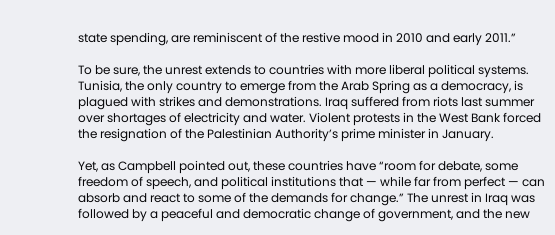state spending, are reminiscent of the restive mood in 2010 and early 2011.”

To be sure, the unrest extends to countries with more liberal political systems. Tunisia, the only country to emerge from the Arab Spring as a democracy, is plagued with strikes and demonstrations. Iraq suffered from riots last summer over shortages of electricity and water. Violent protests in the West Bank forced the resignation of the Palestinian Authority’s prime minister in January.

Yet, as Campbell pointed out, these countries have “room for debate, some freedom of speech, and political institutions that — while far from perfect — can absorb and react to some of the demands for change.” The unrest in Iraq was followed by a peaceful and democratic change of government, and the new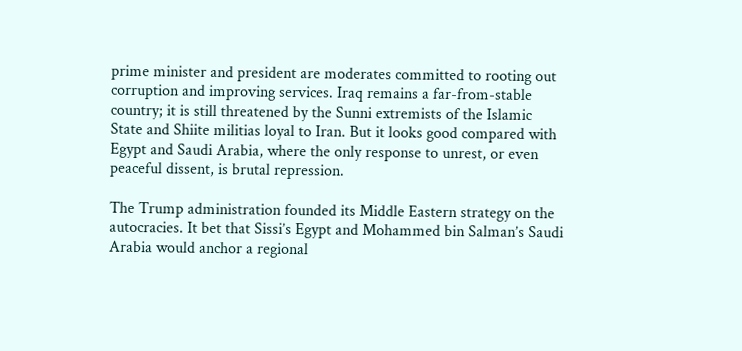prime minister and president are moderates committed to rooting out corruption and improving services. Iraq remains a far-from-stable country; it is still threatened by the Sunni extremists of the Islamic State and Shiite militias loyal to Iran. But it looks good compared with Egypt and Saudi Arabia, where the only response to unrest, or even peaceful dissent, is brutal repression.

The Trump administration founded its Middle Eastern strategy on the autocracies. It bet that Sissi’s Egypt and Mohammed bin Salman’s Saudi Arabia would anchor a regional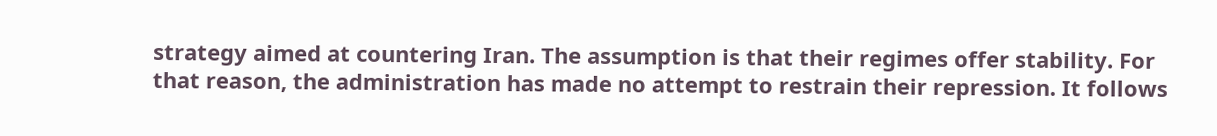strategy aimed at countering Iran. The assumption is that their regimes offer stability. For that reason, the administration has made no attempt to restrain their repression. It follows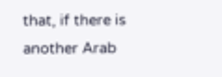that, if there is another Arab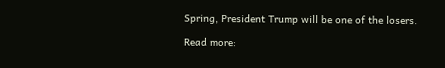Spring, President Trump will be one of the losers.

Read more: